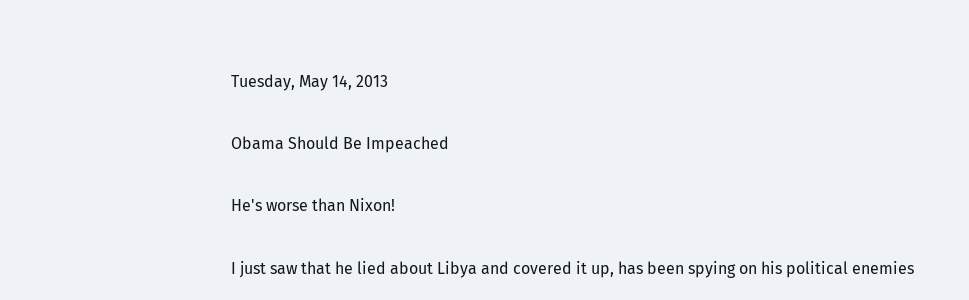Tuesday, May 14, 2013

Obama Should Be Impeached

He's worse than Nixon!

I just saw that he lied about Libya and covered it up, has been spying on his political enemies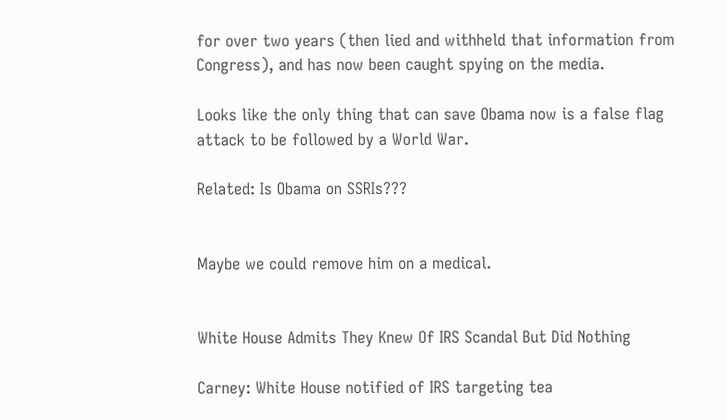for over two years (then lied and withheld that information from Congress), and has now been caught spying on the media.

Looks like the only thing that can save Obama now is a false flag attack to be followed by a World War.

Related: Is Obama on SSRIs???


Maybe we could remove him on a medical.


White House Admits They Knew Of IRS Scandal But Did Nothing

Carney: White House notified of IRS targeting tea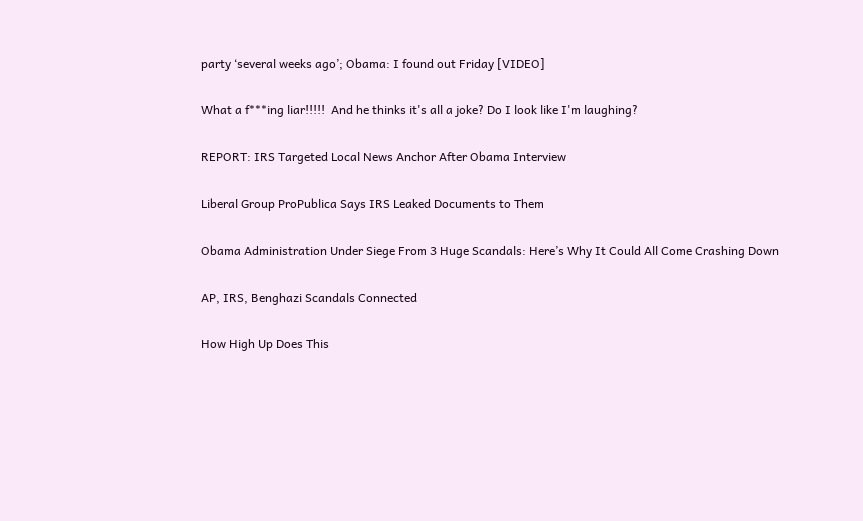party ‘several weeks ago’; Obama: I found out Friday [VIDEO]

What a f***ing liar!!!!!  And he thinks it's all a joke? Do I look like I'm laughing?

REPORT: IRS Targeted Local News Anchor After Obama Interview

Liberal Group ProPublica Says IRS Leaked Documents to Them

Obama Administration Under Siege From 3 Huge Scandals: Here’s Why It Could All Come Crashing Down

AP, IRS, Benghazi Scandals Connected

How High Up Does This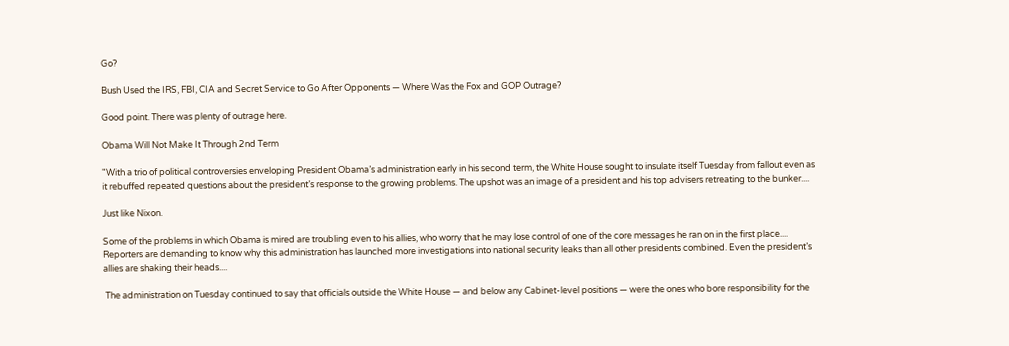Go?

Bush Used the IRS, FBI, CIA and Secret Service to Go After Opponents — Where Was the Fox and GOP Outrage?

Good point. There was plenty of outrage here.

Obama Will Not Make It Through 2nd Term

"With a trio of political controversies enveloping President Obama’s administration early in his second term, the White House sought to insulate itself Tuesday from fallout even as it rebuffed repeated questions about the president’s response to the growing problems. The upshot was an image of a president and his top advisers retreating to the bunker....

Just like Nixon.

Some of the problems in which Obama is mired are troubling even to his allies, who worry that he may lose control of one of the core messages he ran on in the first place.... Reporters are demanding to know why this administration has launched more investigations into national security leaks than all other presidents combined. Even the president’s allies are shaking their heads....

 The administration on Tuesday continued to say that officials outside the White House — and below any Cabinet-level positions — were the ones who bore responsibility for the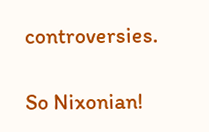controversies.

So Nixonian!